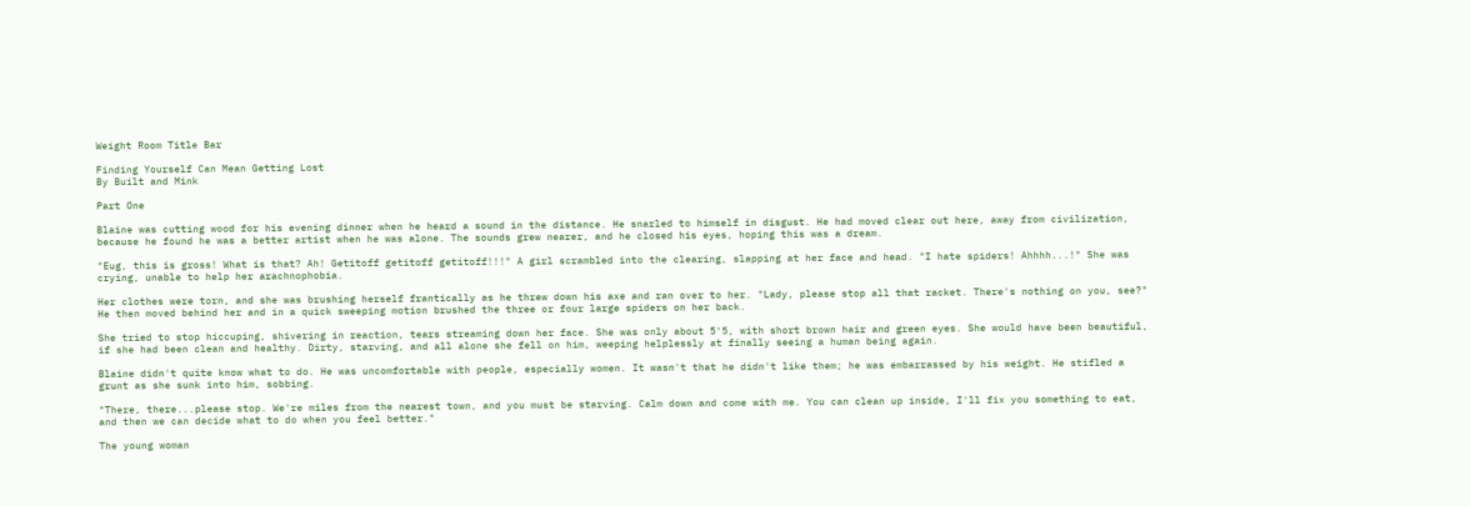Weight Room Title Bar

Finding Yourself Can Mean Getting Lost
By Built and Mink

Part One

Blaine was cutting wood for his evening dinner when he heard a sound in the distance. He snarled to himself in disgust. He had moved clear out here, away from civilization, because he found he was a better artist when he was alone. The sounds grew nearer, and he closed his eyes, hoping this was a dream.

"Eug, this is gross! What is that? Ah! Getitoff getitoff getitoff!!!" A girl scrambled into the clearing, slapping at her face and head. "I hate spiders! Ahhhh...!" She was crying, unable to help her arachnophobia.

Her clothes were torn, and she was brushing herself frantically as he threw down his axe and ran over to her. "Lady, please stop all that racket. There's nothing on you, see?" He then moved behind her and in a quick sweeping motion brushed the three or four large spiders on her back.

She tried to stop hiccuping, shivering in reaction, tears streaming down her face. She was only about 5'5, with short brown hair and green eyes. She would have been beautiful, if she had been clean and healthy. Dirty, starving, and all alone she fell on him, weeping helplessly at finally seeing a human being again.

Blaine didn't quite know what to do. He was uncomfortable with people, especially women. It wasn't that he didn't like them; he was embarrassed by his weight. He stifled a grunt as she sunk into him, sobbing.

"There, there...please stop. We're miles from the nearest town, and you must be starving. Calm down and come with me. You can clean up inside, I'll fix you something to eat, and then we can decide what to do when you feel better."

The young woman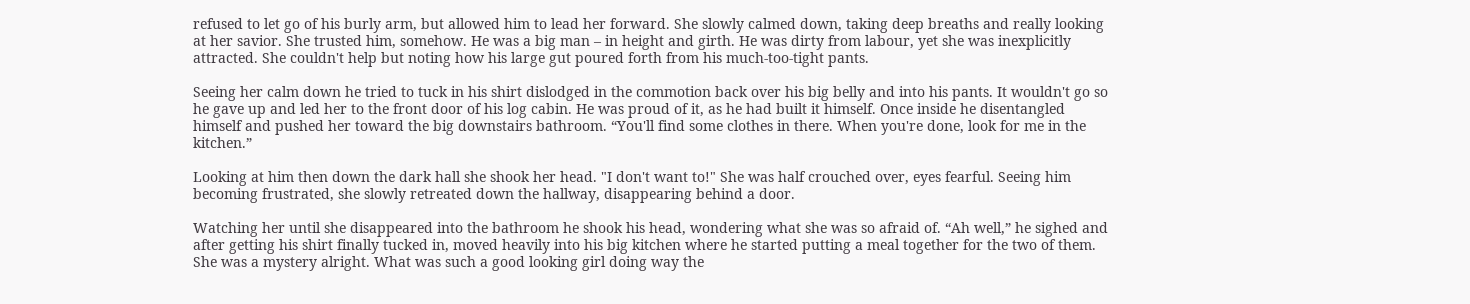refused to let go of his burly arm, but allowed him to lead her forward. She slowly calmed down, taking deep breaths and really looking at her savior. She trusted him, somehow. He was a big man – in height and girth. He was dirty from labour, yet she was inexplicitly attracted. She couldn't help but noting how his large gut poured forth from his much-too-tight pants.

Seeing her calm down he tried to tuck in his shirt dislodged in the commotion back over his big belly and into his pants. It wouldn't go so he gave up and led her to the front door of his log cabin. He was proud of it, as he had built it himself. Once inside he disentangled himself and pushed her toward the big downstairs bathroom. “You'll find some clothes in there. When you're done, look for me in the kitchen.”

Looking at him then down the dark hall she shook her head. "I don't want to!" She was half crouched over, eyes fearful. Seeing him becoming frustrated, she slowly retreated down the hallway, disappearing behind a door.

Watching her until she disappeared into the bathroom he shook his head, wondering what she was so afraid of. “Ah well,” he sighed and after getting his shirt finally tucked in, moved heavily into his big kitchen where he started putting a meal together for the two of them. She was a mystery alright. What was such a good looking girl doing way the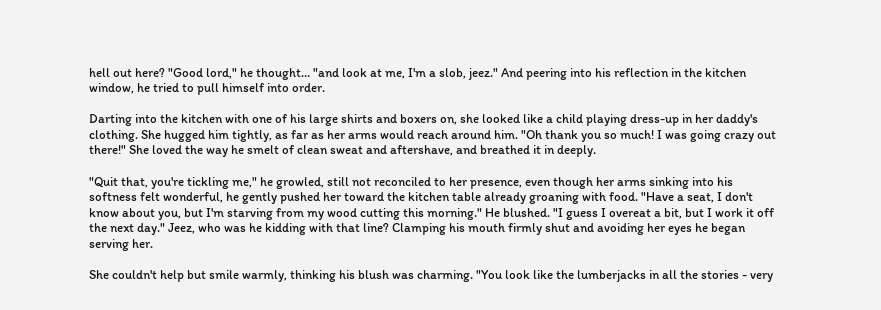hell out here? "Good lord," he thought... "and look at me, I'm a slob, jeez." And peering into his reflection in the kitchen window, he tried to pull himself into order.

Darting into the kitchen with one of his large shirts and boxers on, she looked like a child playing dress-up in her daddy's clothing. She hugged him tightly, as far as her arms would reach around him. "Oh thank you so much! I was going crazy out there!" She loved the way he smelt of clean sweat and aftershave, and breathed it in deeply.

"Quit that, you're tickling me," he growled, still not reconciled to her presence, even though her arms sinking into his softness felt wonderful, he gently pushed her toward the kitchen table already groaning with food. "Have a seat, I don't know about you, but I'm starving from my wood cutting this morning." He blushed. "I guess I overeat a bit, but I work it off the next day." Jeez, who was he kidding with that line? Clamping his mouth firmly shut and avoiding her eyes he began serving her.

She couldn't help but smile warmly, thinking his blush was charming. "You look like the lumberjacks in all the stories - very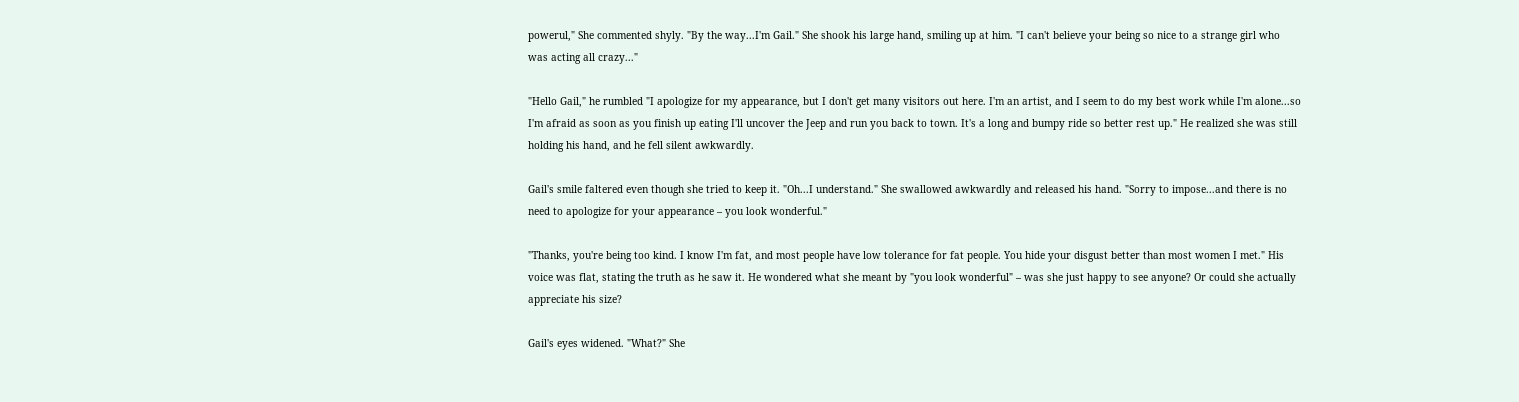powerul," She commented shyly. "By the way...I'm Gail." She shook his large hand, smiling up at him. "I can't believe your being so nice to a strange girl who was acting all crazy..."

"Hello Gail," he rumbled "I apologize for my appearance, but I don't get many visitors out here. I'm an artist, and I seem to do my best work while I'm alone...so I'm afraid as soon as you finish up eating I'll uncover the Jeep and run you back to town. It's a long and bumpy ride so better rest up." He realized she was still holding his hand, and he fell silent awkwardly.

Gail's smile faltered even though she tried to keep it. "Oh...I understand." She swallowed awkwardly and released his hand. "Sorry to impose...and there is no need to apologize for your appearance – you look wonderful."

"Thanks, you're being too kind. I know I'm fat, and most people have low tolerance for fat people. You hide your disgust better than most women I met." His voice was flat, stating the truth as he saw it. He wondered what she meant by "you look wonderful" – was she just happy to see anyone? Or could she actually appreciate his size?

Gail's eyes widened. "What?" She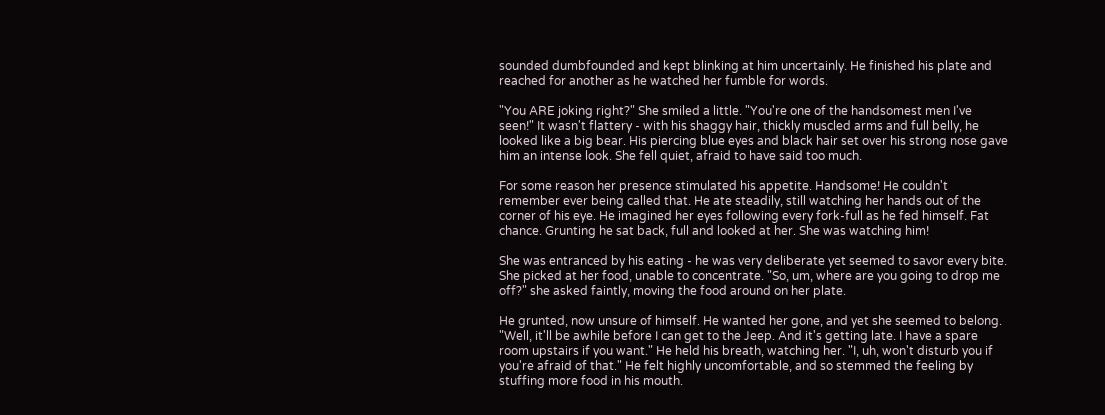sounded dumbfounded and kept blinking at him uncertainly. He finished his plate and reached for another as he watched her fumble for words.

"You ARE joking right?" She smiled a little. "You're one of the handsomest men I've seen!" It wasn't flattery - with his shaggy hair, thickly muscled arms and full belly, he looked like a big bear. His piercing blue eyes and black hair set over his strong nose gave him an intense look. She fell quiet, afraid to have said too much.

For some reason her presence stimulated his appetite. Handsome! He couldn't remember ever being called that. He ate steadily, still watching her hands out of the corner of his eye. He imagined her eyes following every fork-full as he fed himself. Fat chance. Grunting he sat back, full and looked at her. She was watching him!

She was entranced by his eating - he was very deliberate yet seemed to savor every bite. She picked at her food, unable to concentrate. "So, um, where are you going to drop me off?" she asked faintly, moving the food around on her plate.

He grunted, now unsure of himself. He wanted her gone, and yet she seemed to belong. "Well, it'll be awhile before I can get to the Jeep. And it's getting late. I have a spare room upstairs if you want." He held his breath, watching her. "I, uh, won't disturb you if you're afraid of that." He felt highly uncomfortable, and so stemmed the feeling by stuffing more food in his mouth.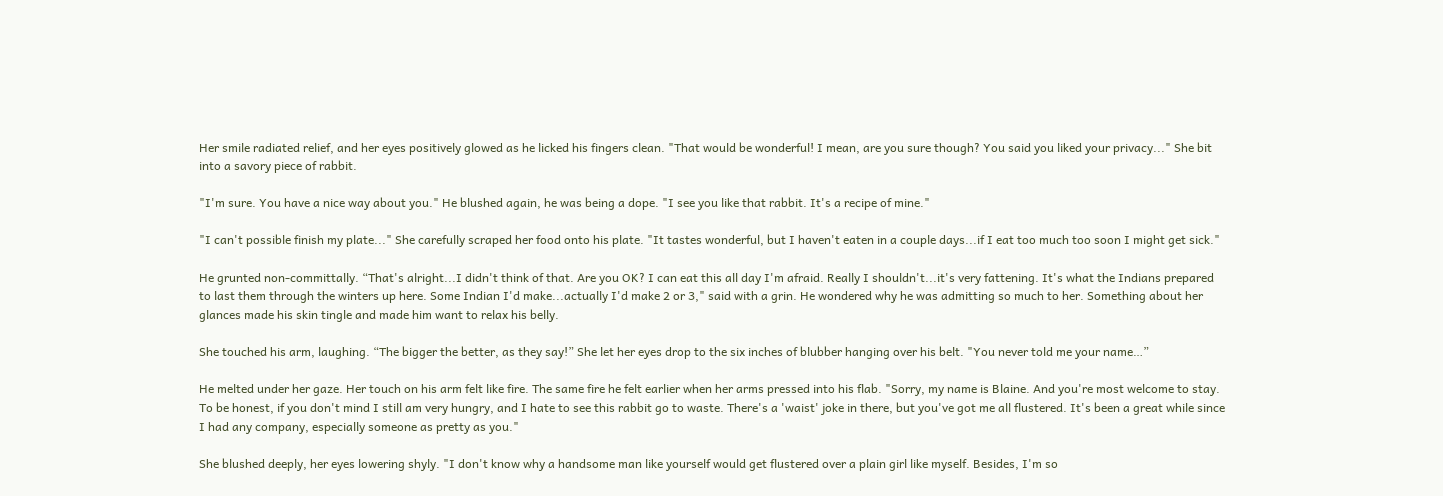Her smile radiated relief, and her eyes positively glowed as he licked his fingers clean. "That would be wonderful! I mean, are you sure though? You said you liked your privacy..." She bit into a savory piece of rabbit.

"I'm sure. You have a nice way about you." He blushed again, he was being a dope. "I see you like that rabbit. It's a recipe of mine."

"I can't possible finish my plate..." She carefully scraped her food onto his plate. "It tastes wonderful, but I haven't eaten in a couple days...if I eat too much too soon I might get sick."

He grunted non-committally. “That's alright...I didn't think of that. Are you OK? I can eat this all day I'm afraid. Really I shouldn't...it's very fattening. It's what the Indians prepared to last them through the winters up here. Some Indian I'd make...actually I'd make 2 or 3," said with a grin. He wondered why he was admitting so much to her. Something about her glances made his skin tingle and made him want to relax his belly.

She touched his arm, laughing. “The bigger the better, as they say!” She let her eyes drop to the six inches of blubber hanging over his belt. "You never told me your name…”

He melted under her gaze. Her touch on his arm felt like fire. The same fire he felt earlier when her arms pressed into his flab. "Sorry, my name is Blaine. And you're most welcome to stay. To be honest, if you don't mind I still am very hungry, and I hate to see this rabbit go to waste. There's a 'waist' joke in there, but you've got me all flustered. It's been a great while since I had any company, especially someone as pretty as you."

She blushed deeply, her eyes lowering shyly. "I don't know why a handsome man like yourself would get flustered over a plain girl like myself. Besides, I'm so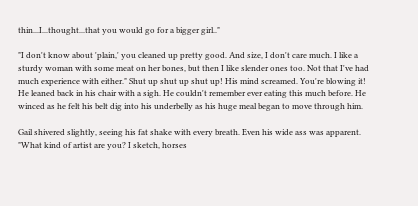thin...I...thought...that you would go for a bigger girl.."

"I don't know about 'plain,' you cleaned up pretty good. And size, I don't care much. I like a sturdy woman with some meat on her bones, but then I like slender ones too. Not that I've had much experience with either." Shut up shut up shut up! His mind screamed. You're blowing it! He leaned back in his chair with a sigh. He couldn't remember ever eating this much before. He winced as he felt his belt dig into his underbelly as his huge meal began to move through him.

Gail shivered slightly, seeing his fat shake with every breath. Even his wide ass was apparent. "What kind of artist are you? I sketch, horses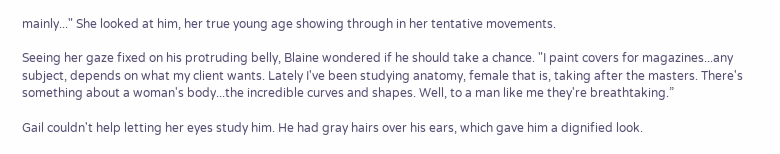mainly..." She looked at him, her true young age showing through in her tentative movements.

Seeing her gaze fixed on his protruding belly, Blaine wondered if he should take a chance. "I paint covers for magazines...any subject, depends on what my client wants. Lately I've been studying anatomy, female that is, taking after the masters. There's something about a woman's body...the incredible curves and shapes. Well, to a man like me they're breathtaking.”

Gail couldn't help letting her eyes study him. He had gray hairs over his ears, which gave him a dignified look.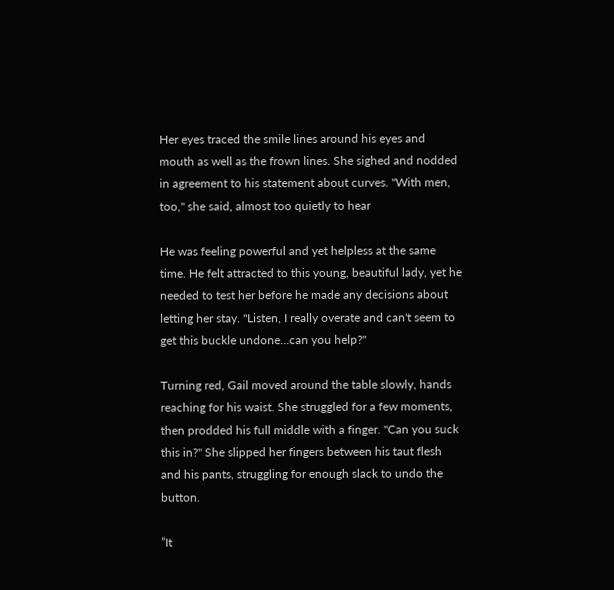Her eyes traced the smile lines around his eyes and mouth as well as the frown lines. She sighed and nodded in agreement to his statement about curves. "With men, too," she said, almost too quietly to hear

He was feeling powerful and yet helpless at the same time. He felt attracted to this young, beautiful lady, yet he needed to test her before he made any decisions about letting her stay. "Listen, I really overate and can't seem to get this buckle undone…can you help?"

Turning red, Gail moved around the table slowly, hands reaching for his waist. She struggled for a few moments, then prodded his full middle with a finger. "Can you suck this in?" She slipped her fingers between his taut flesh and his pants, struggling for enough slack to undo the button.

”It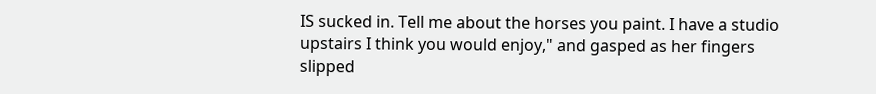IS sucked in. Tell me about the horses you paint. I have a studio upstairs I think you would enjoy," and gasped as her fingers slipped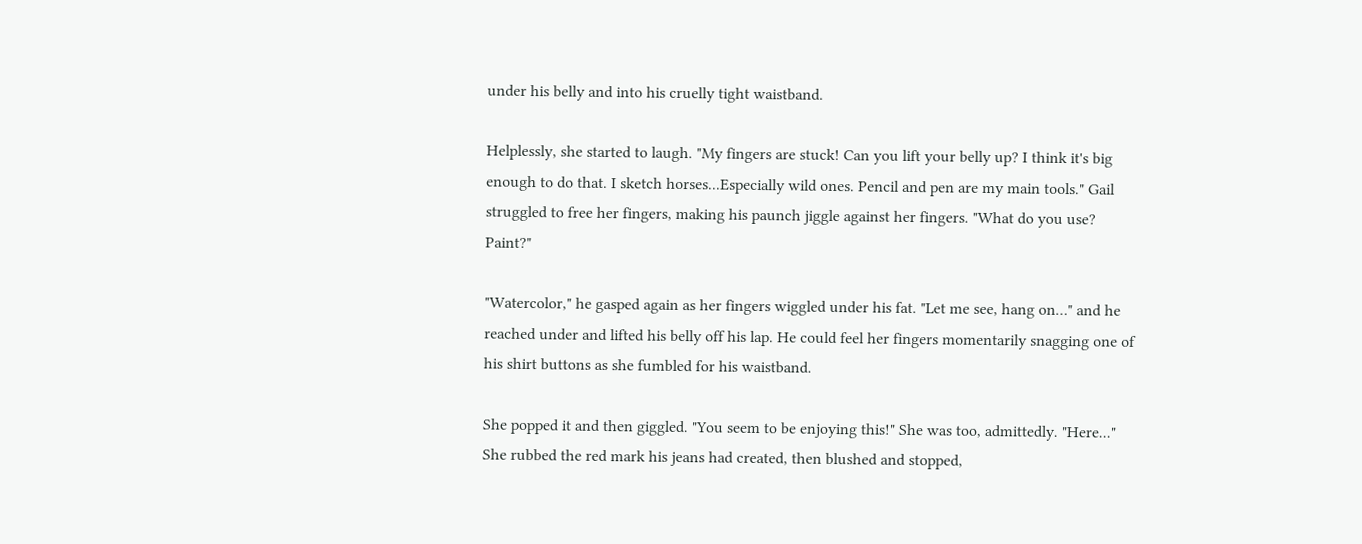under his belly and into his cruelly tight waistband.

Helplessly, she started to laugh. "My fingers are stuck! Can you lift your belly up? I think it's big enough to do that. I sketch horses...Especially wild ones. Pencil and pen are my main tools." Gail struggled to free her fingers, making his paunch jiggle against her fingers. "What do you use? Paint?"

"Watercolor," he gasped again as her fingers wiggled under his fat. "Let me see, hang on…" and he reached under and lifted his belly off his lap. He could feel her fingers momentarily snagging one of his shirt buttons as she fumbled for his waistband.

She popped it and then giggled. "You seem to be enjoying this!" She was too, admittedly. "Here..." She rubbed the red mark his jeans had created, then blushed and stopped,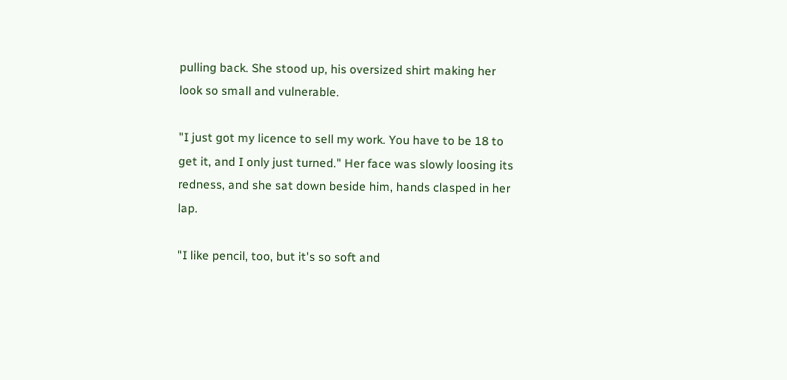pulling back. She stood up, his oversized shirt making her look so small and vulnerable.

"I just got my licence to sell my work. You have to be 18 to get it, and I only just turned." Her face was slowly loosing its redness, and she sat down beside him, hands clasped in her lap.

"I like pencil, too, but it's so soft and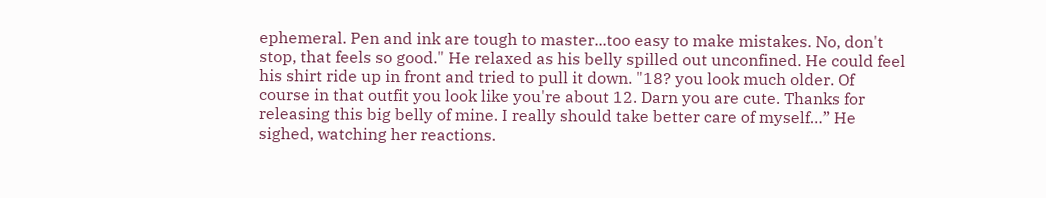ephemeral. Pen and ink are tough to master...too easy to make mistakes. No, don't stop, that feels so good." He relaxed as his belly spilled out unconfined. He could feel his shirt ride up in front and tried to pull it down. "18? you look much older. Of course in that outfit you look like you're about 12. Darn you are cute. Thanks for releasing this big belly of mine. I really should take better care of myself…” He sighed, watching her reactions.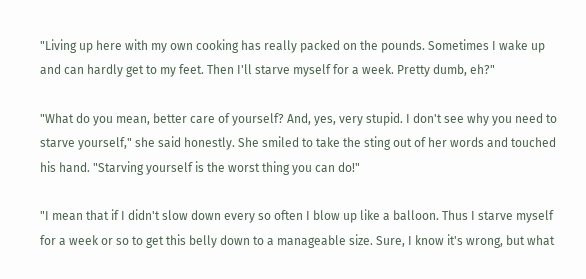"Living up here with my own cooking has really packed on the pounds. Sometimes I wake up and can hardly get to my feet. Then I'll starve myself for a week. Pretty dumb, eh?"

"What do you mean, better care of yourself? And, yes, very stupid. I don't see why you need to starve yourself," she said honestly. She smiled to take the sting out of her words and touched his hand. "Starving yourself is the worst thing you can do!"

"I mean that if I didn't slow down every so often I blow up like a balloon. Thus I starve myself for a week or so to get this belly down to a manageable size. Sure, I know it's wrong, but what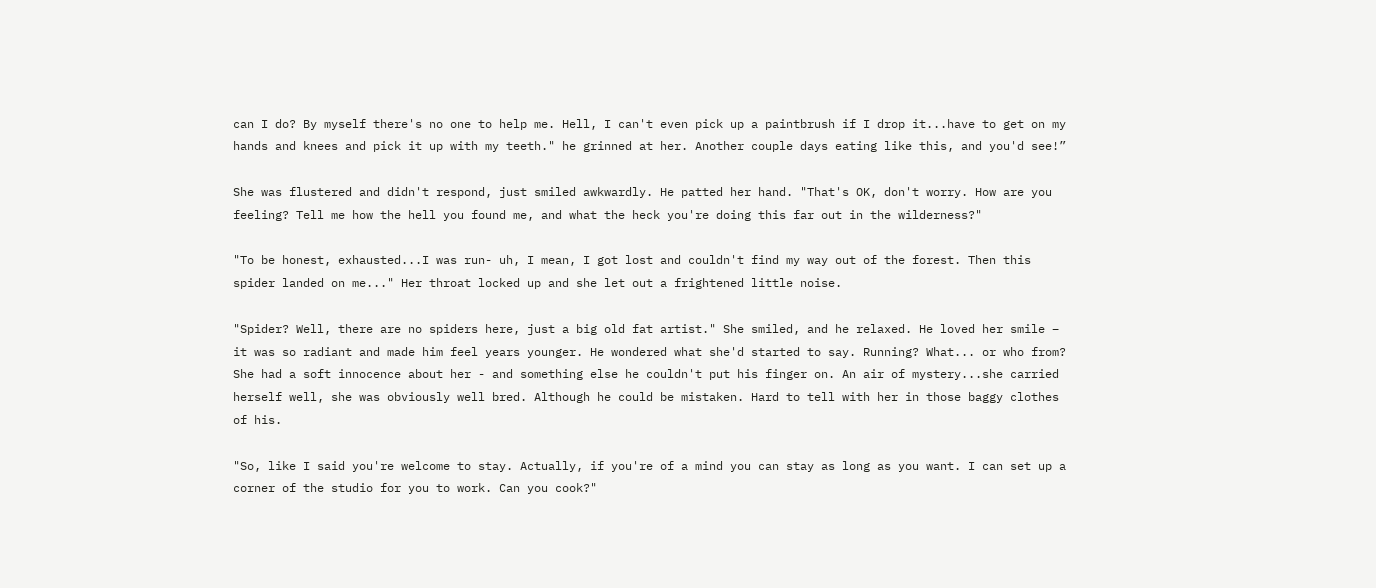can I do? By myself there's no one to help me. Hell, I can't even pick up a paintbrush if I drop it...have to get on my hands and knees and pick it up with my teeth." he grinned at her. Another couple days eating like this, and you'd see!”

She was flustered and didn't respond, just smiled awkwardly. He patted her hand. "That's OK, don't worry. How are you feeling? Tell me how the hell you found me, and what the heck you're doing this far out in the wilderness?"

"To be honest, exhausted...I was run- uh, I mean, I got lost and couldn't find my way out of the forest. Then this spider landed on me..." Her throat locked up and she let out a frightened little noise.

"Spider? Well, there are no spiders here, just a big old fat artist." She smiled, and he relaxed. He loved her smile – it was so radiant and made him feel years younger. He wondered what she'd started to say. Running? What... or who from? She had a soft innocence about her - and something else he couldn't put his finger on. An air of mystery...she carried herself well, she was obviously well bred. Although he could be mistaken. Hard to tell with her in those baggy clothes of his.

"So, like I said you're welcome to stay. Actually, if you're of a mind you can stay as long as you want. I can set up a corner of the studio for you to work. Can you cook?"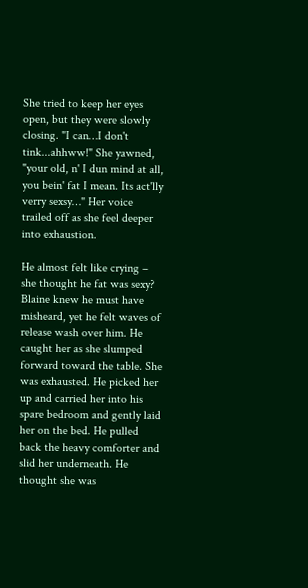She tried to keep her eyes open, but they were slowly closing. "I can…I don't tink...ahhww!" She yawned, "your old, n' I dun mind at all, you bein' fat I mean. Its act'lly verry sexsy…" Her voice trailed off as she feel deeper into exhaustion.

He almost felt like crying – she thought he fat was sexy? Blaine knew he must have misheard, yet he felt waves of release wash over him. He caught her as she slumped forward toward the table. She was exhausted. He picked her up and carried her into his spare bedroom and gently laid her on the bed. He pulled back the heavy comforter and slid her underneath. He thought she was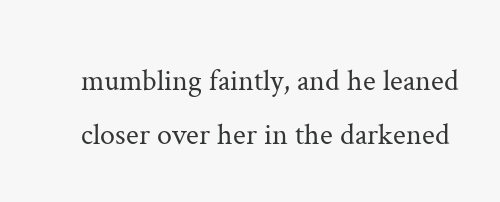mumbling faintly, and he leaned closer over her in the darkened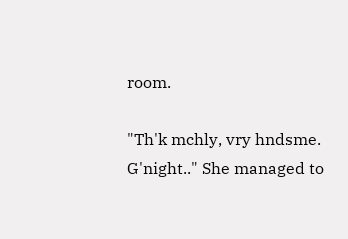room.

"Th'k mchly, vry hndsme. G'night.." She managed to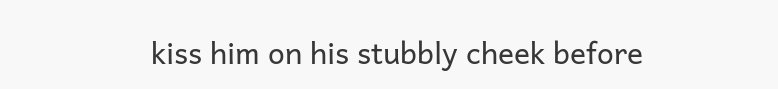kiss him on his stubbly cheek before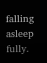falling asleep fully.